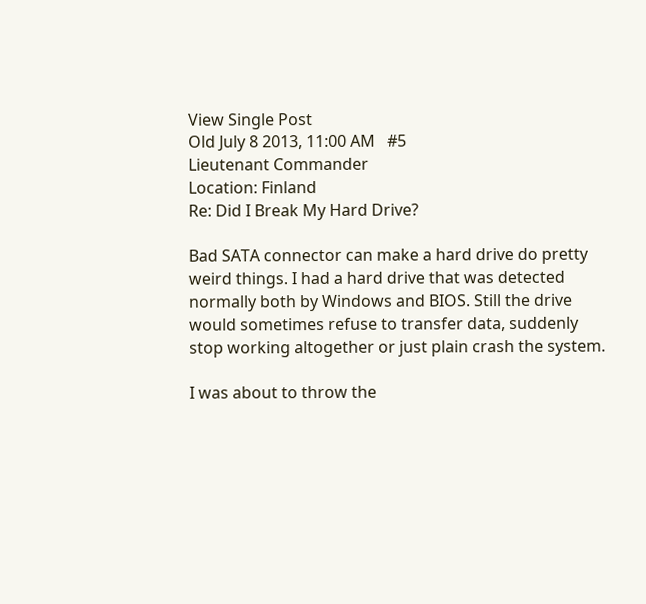View Single Post
Old July 8 2013, 11:00 AM   #5
Lieutenant Commander
Location: Finland
Re: Did I Break My Hard Drive?

Bad SATA connector can make a hard drive do pretty weird things. I had a hard drive that was detected normally both by Windows and BIOS. Still the drive would sometimes refuse to transfer data, suddenly stop working altogether or just plain crash the system.

I was about to throw the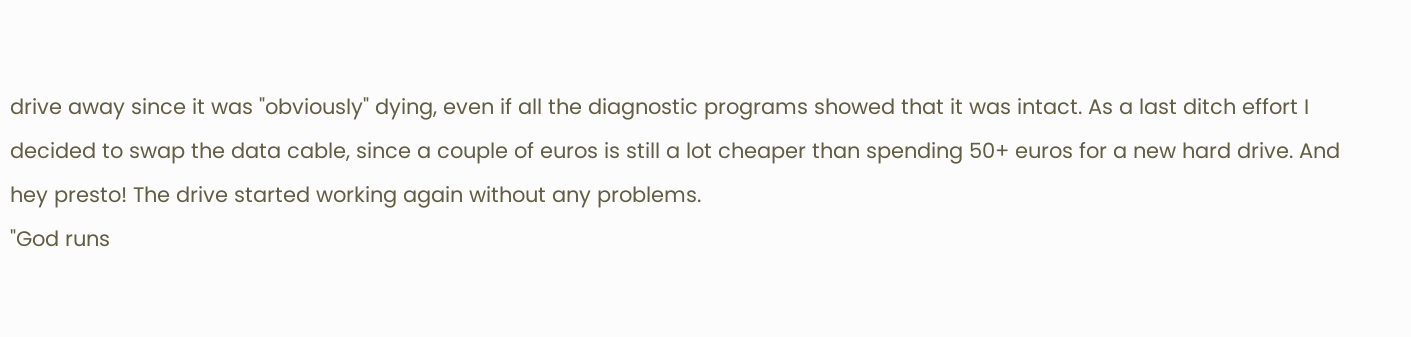drive away since it was "obviously" dying, even if all the diagnostic programs showed that it was intact. As a last ditch effort I decided to swap the data cable, since a couple of euros is still a lot cheaper than spending 50+ euros for a new hard drive. And hey presto! The drive started working again without any problems.
"God runs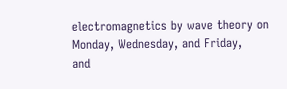electromagnetics by wave theory on Monday, Wednesday, and Friday,
and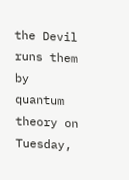the Devil runs them by quantum theory on Tuesday,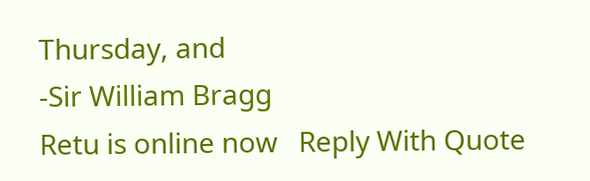Thursday, and
-Sir William Bragg
Retu is online now   Reply With Quote